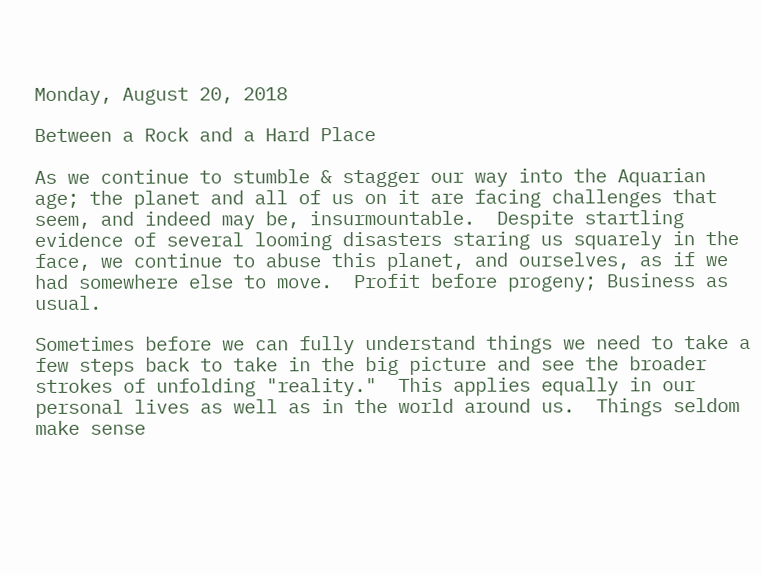Monday, August 20, 2018

Between a Rock and a Hard Place

As we continue to stumble & stagger our way into the Aquarian age; the planet and all of us on it are facing challenges that seem, and indeed may be, insurmountable.  Despite startling evidence of several looming disasters staring us squarely in the face, we continue to abuse this planet, and ourselves, as if we had somewhere else to move.  Profit before progeny; Business as usual.

Sometimes before we can fully understand things we need to take a few steps back to take in the big picture and see the broader strokes of unfolding "reality."  This applies equally in our personal lives as well as in the world around us.  Things seldom make sense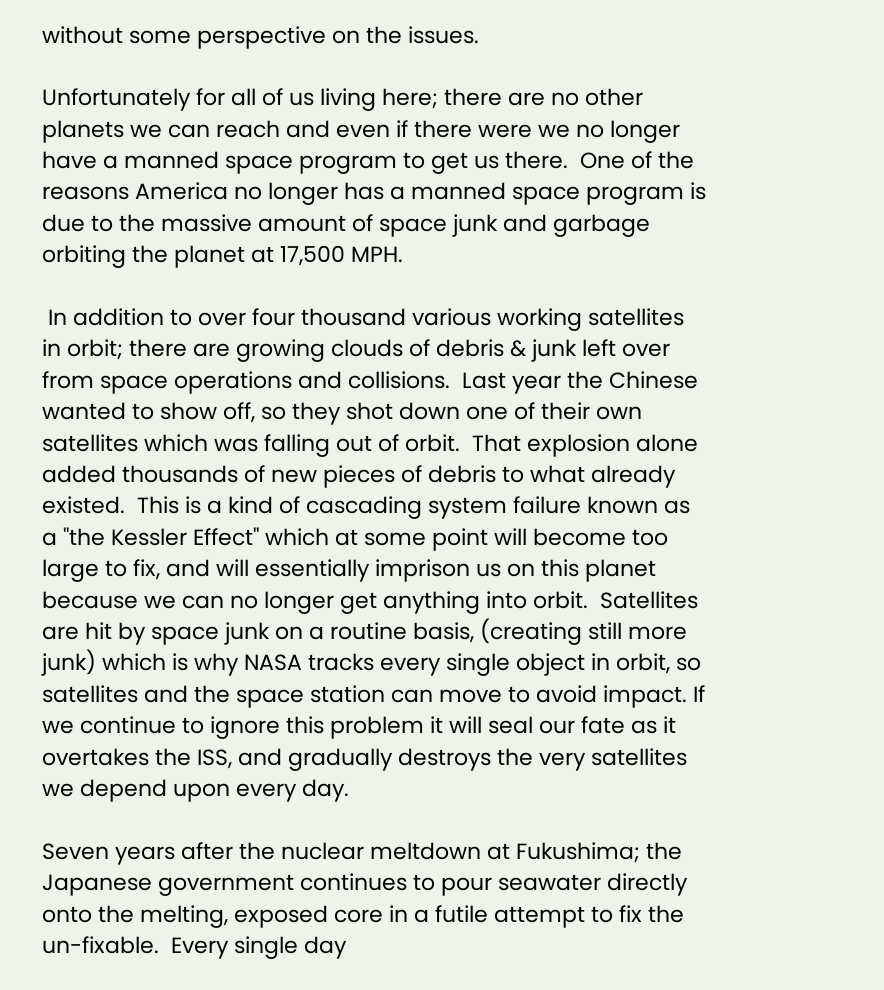without some perspective on the issues.

Unfortunately for all of us living here; there are no other planets we can reach and even if there were we no longer have a manned space program to get us there.  One of the reasons America no longer has a manned space program is due to the massive amount of space junk and garbage orbiting the planet at 17,500 MPH.

 In addition to over four thousand various working satellites in orbit; there are growing clouds of debris & junk left over from space operations and collisions.  Last year the Chinese wanted to show off, so they shot down one of their own satellites which was falling out of orbit.  That explosion alone added thousands of new pieces of debris to what already existed.  This is a kind of cascading system failure known as a "the Kessler Effect" which at some point will become too large to fix, and will essentially imprison us on this planet because we can no longer get anything into orbit.  Satellites are hit by space junk on a routine basis, (creating still more junk) which is why NASA tracks every single object in orbit, so satellites and the space station can move to avoid impact. If we continue to ignore this problem it will seal our fate as it overtakes the ISS, and gradually destroys the very satellites we depend upon every day.

Seven years after the nuclear meltdown at Fukushima; the Japanese government continues to pour seawater directly onto the melting, exposed core in a futile attempt to fix the un-fixable.  Every single day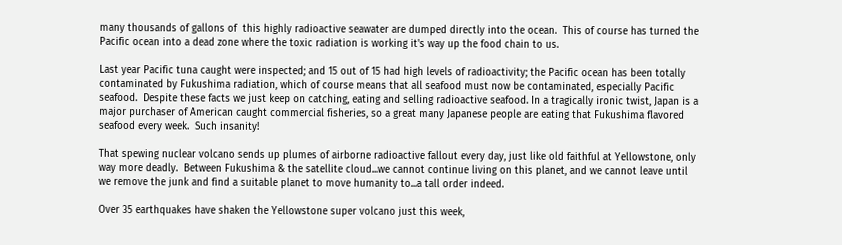many thousands of gallons of  this highly radioactive seawater are dumped directly into the ocean.  This of course has turned the Pacific ocean into a dead zone where the toxic radiation is working it's way up the food chain to us.

Last year Pacific tuna caught were inspected; and 15 out of 15 had high levels of radioactivity; the Pacific ocean has been totally contaminated by Fukushima radiation, which of course means that all seafood must now be contaminated, especially Pacific seafood.  Despite these facts we just keep on catching, eating and selling radioactive seafood. In a tragically ironic twist, Japan is a major purchaser of American caught commercial fisheries, so a great many Japanese people are eating that Fukushima flavored seafood every week.  Such insanity!

That spewing nuclear volcano sends up plumes of airborne radioactive fallout every day, just like old faithful at Yellowstone, only way more deadly.  Between Fukushima & the satellite cloud...we cannot continue living on this planet, and we cannot leave until we remove the junk and find a suitable planet to move humanity to...a tall order indeed.

Over 35 earthquakes have shaken the Yellowstone super volcano just this week,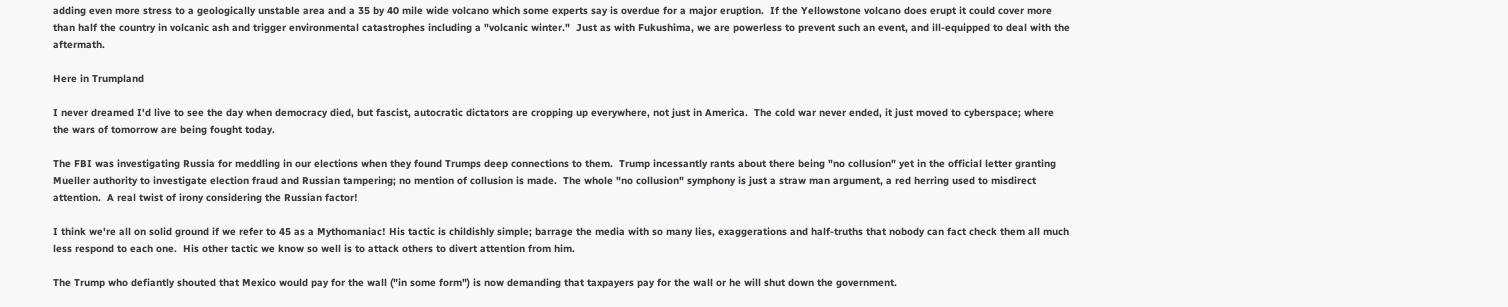adding even more stress to a geologically unstable area and a 35 by 40 mile wide volcano which some experts say is overdue for a major eruption.  If the Yellowstone volcano does erupt it could cover more than half the country in volcanic ash and trigger environmental catastrophes including a "volcanic winter."  Just as with Fukushima, we are powerless to prevent such an event, and ill-equipped to deal with the aftermath.

Here in Trumpland

I never dreamed I'd live to see the day when democracy died, but fascist, autocratic dictators are cropping up everywhere, not just in America.  The cold war never ended, it just moved to cyberspace; where the wars of tomorrow are being fought today.

The FBI was investigating Russia for meddling in our elections when they found Trumps deep connections to them.  Trump incessantly rants about there being "no collusion" yet in the official letter granting Mueller authority to investigate election fraud and Russian tampering; no mention of collusion is made.  The whole "no collusion" symphony is just a straw man argument, a red herring used to misdirect attention.  A real twist of irony considering the Russian factor!

I think we're all on solid ground if we refer to 45 as a Mythomaniac! His tactic is childishly simple; barrage the media with so many lies, exaggerations and half-truths that nobody can fact check them all much less respond to each one.  His other tactic we know so well is to attack others to divert attention from him.

The Trump who defiantly shouted that Mexico would pay for the wall ("in some form") is now demanding that taxpayers pay for the wall or he will shut down the government.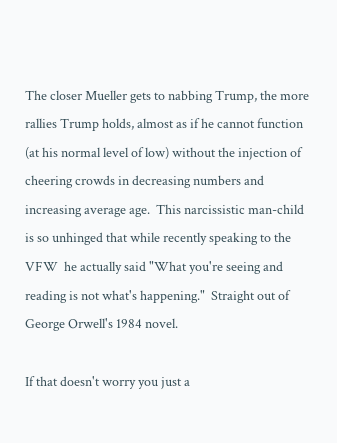The closer Mueller gets to nabbing Trump, the more rallies Trump holds, almost as if he cannot function (at his normal level of low) without the injection of cheering crowds in decreasing numbers and increasing average age.  This narcissistic man-child is so unhinged that while recently speaking to the VFW  he actually said "What you're seeing and reading is not what's happening."  Straight out of George Orwell's 1984 novel.

If that doesn't worry you just a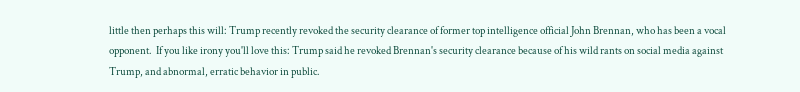little then perhaps this will: Trump recently revoked the security clearance of former top intelligence official John Brennan, who has been a vocal opponent.  If you like irony you'll love this: Trump said he revoked Brennan's security clearance because of his wild rants on social media against Trump, and abnormal, erratic behavior in public.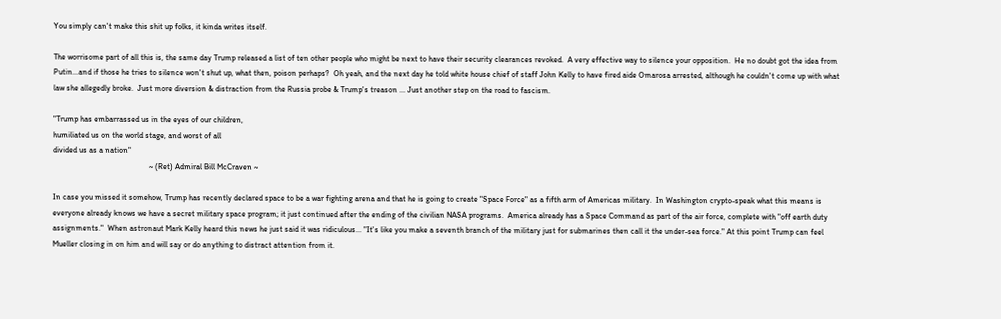You simply can't make this shit up folks, it kinda writes itself.

The worrisome part of all this is, the same day Trump released a list of ten other people who might be next to have their security clearances revoked.  A very effective way to silence your opposition.  He no doubt got the idea from Putin...and if those he tries to silence won't shut up, what then, poison perhaps?  Oh yeah, and the next day he told white house chief of staff John Kelly to have fired aide Omarosa arrested, although he couldn't come up with what law she allegedly broke.  Just more diversion & distraction from the Russia probe & Trump's treason ... Just another step on the road to fascism.

"Trump has embarrassed us in the eyes of our children,
humiliated us on the world stage, and worst of all
divided us as a nation"
                                                ~ (Ret) Admiral Bill McCraven ~

In case you missed it somehow, Trump has recently declared space to be a war fighting arena and that he is going to create "Space Force" as a fifth arm of Americas military.  In Washington crypto-speak what this means is everyone already knows we have a secret military space program; it just continued after the ending of the civilian NASA programs.  America already has a Space Command as part of the air force, complete with "off earth duty assignments."  When astronaut Mark Kelly heard this news he just said it was ridiculous... "It's like you make a seventh branch of the military just for submarines then call it the under-sea force." At this point Trump can feel Mueller closing in on him and will say or do anything to distract attention from it.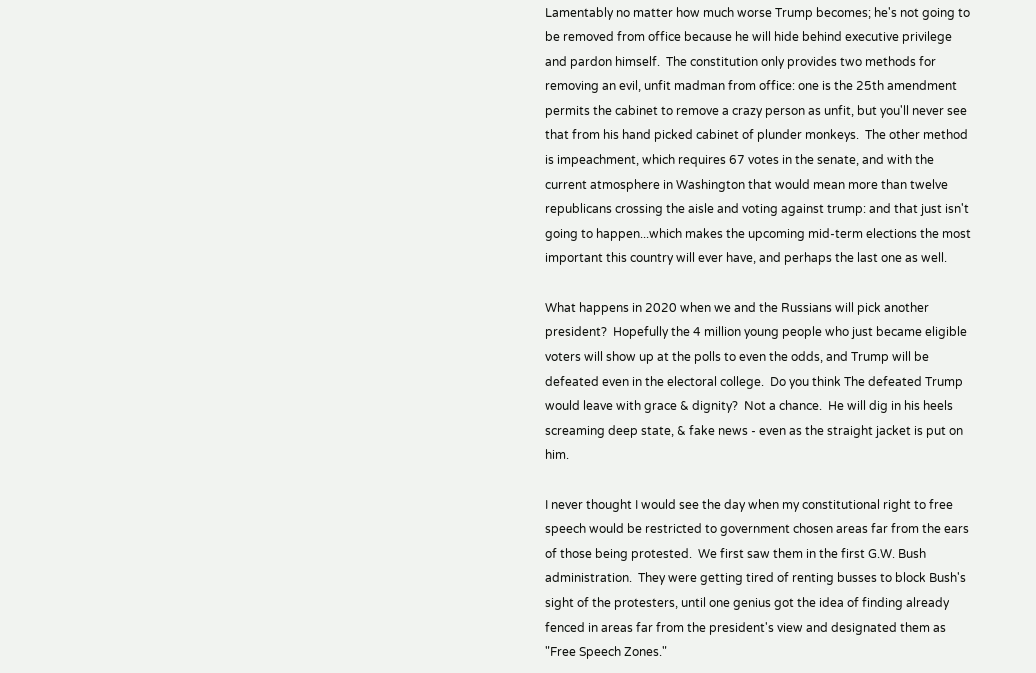Lamentably no matter how much worse Trump becomes; he's not going to be removed from office because he will hide behind executive privilege and pardon himself.  The constitution only provides two methods for removing an evil, unfit madman from office: one is the 25th amendment permits the cabinet to remove a crazy person as unfit, but you'll never see that from his hand picked cabinet of plunder monkeys.  The other method is impeachment, which requires 67 votes in the senate, and with the current atmosphere in Washington that would mean more than twelve republicans crossing the aisle and voting against trump: and that just isn't going to happen...which makes the upcoming mid-term elections the most important this country will ever have, and perhaps the last one as well.

What happens in 2020 when we and the Russians will pick another president?  Hopefully the 4 million young people who just became eligible voters will show up at the polls to even the odds, and Trump will be defeated even in the electoral college.  Do you think The defeated Trump would leave with grace & dignity?  Not a chance.  He will dig in his heels screaming deep state, & fake news - even as the straight jacket is put on him.

I never thought I would see the day when my constitutional right to free speech would be restricted to government chosen areas far from the ears of those being protested.  We first saw them in the first G.W. Bush administration.  They were getting tired of renting busses to block Bush's sight of the protesters, until one genius got the idea of finding already fenced in areas far from the president's view and designated them as "Free Speech Zones."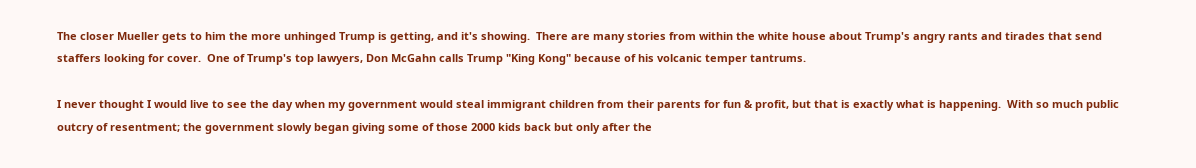The closer Mueller gets to him the more unhinged Trump is getting, and it's showing.  There are many stories from within the white house about Trump's angry rants and tirades that send staffers looking for cover.  One of Trump's top lawyers, Don McGahn calls Trump "King Kong" because of his volcanic temper tantrums.

I never thought I would live to see the day when my government would steal immigrant children from their parents for fun & profit, but that is exactly what is happening.  With so much public outcry of resentment; the government slowly began giving some of those 2000 kids back but only after the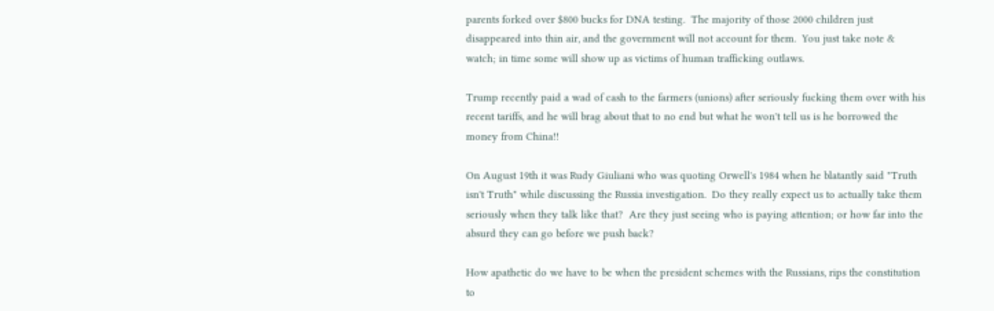parents forked over $800 bucks for DNA testing.  The majority of those 2000 children just disappeared into thin air, and the government will not account for them.  You just take note & watch; in time some will show up as victims of human trafficking outlaws.

Trump recently paid a wad of cash to the farmers (unions) after seriously fucking them over with his recent tariffs, and he will brag about that to no end but what he won't tell us is he borrowed the money from China!!

On August 19th it was Rudy Giuliani who was quoting Orwell's 1984 when he blatantly said "Truth isn't Truth" while discussing the Russia investigation.  Do they really expect us to actually take them seriously when they talk like that?  Are they just seeing who is paying attention; or how far into the absurd they can go before we push back?

How apathetic do we have to be when the president schemes with the Russians, rips the constitution to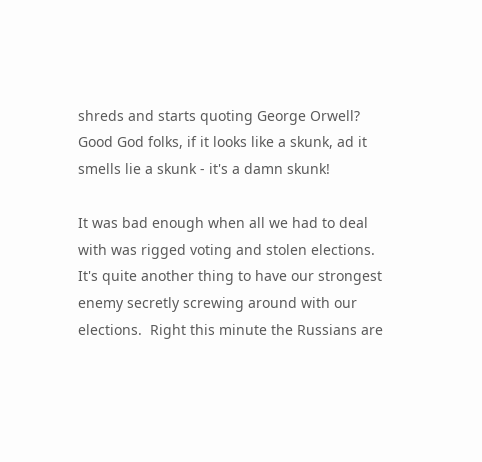shreds and starts quoting George Orwell?  Good God folks, if it looks like a skunk, ad it smells lie a skunk - it's a damn skunk!

It was bad enough when all we had to deal with was rigged voting and stolen elections.  It's quite another thing to have our strongest enemy secretly screwing around with our elections.  Right this minute the Russians are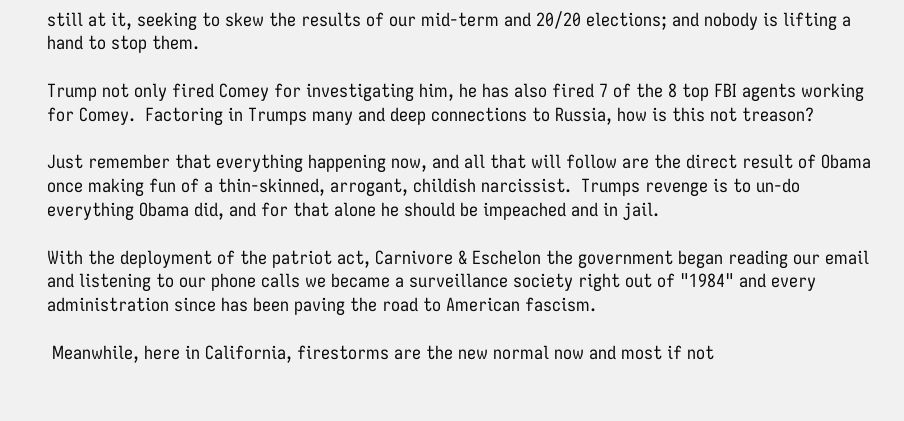still at it, seeking to skew the results of our mid-term and 20/20 elections; and nobody is lifting a hand to stop them.

Trump not only fired Comey for investigating him, he has also fired 7 of the 8 top FBI agents working for Comey.  Factoring in Trumps many and deep connections to Russia, how is this not treason?

Just remember that everything happening now, and all that will follow are the direct result of Obama once making fun of a thin-skinned, arrogant, childish narcissist.  Trumps revenge is to un-do everything Obama did, and for that alone he should be impeached and in jail.

With the deployment of the patriot act, Carnivore & Eschelon the government began reading our email and listening to our phone calls we became a surveillance society right out of "1984" and every administration since has been paving the road to American fascism.

 Meanwhile, here in California, firestorms are the new normal now and most if not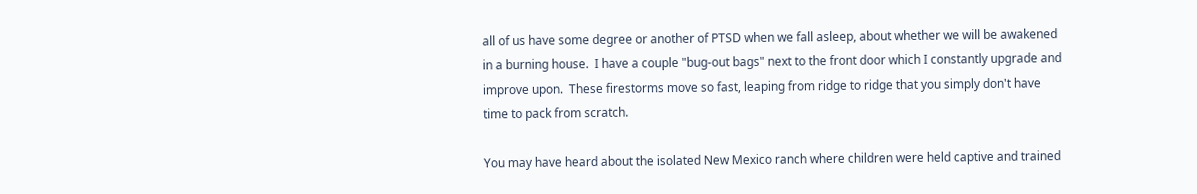all of us have some degree or another of PTSD when we fall asleep, about whether we will be awakened in a burning house.  I have a couple "bug-out bags" next to the front door which I constantly upgrade and improve upon.  These firestorms move so fast, leaping from ridge to ridge that you simply don't have time to pack from scratch.

You may have heard about the isolated New Mexico ranch where children were held captive and trained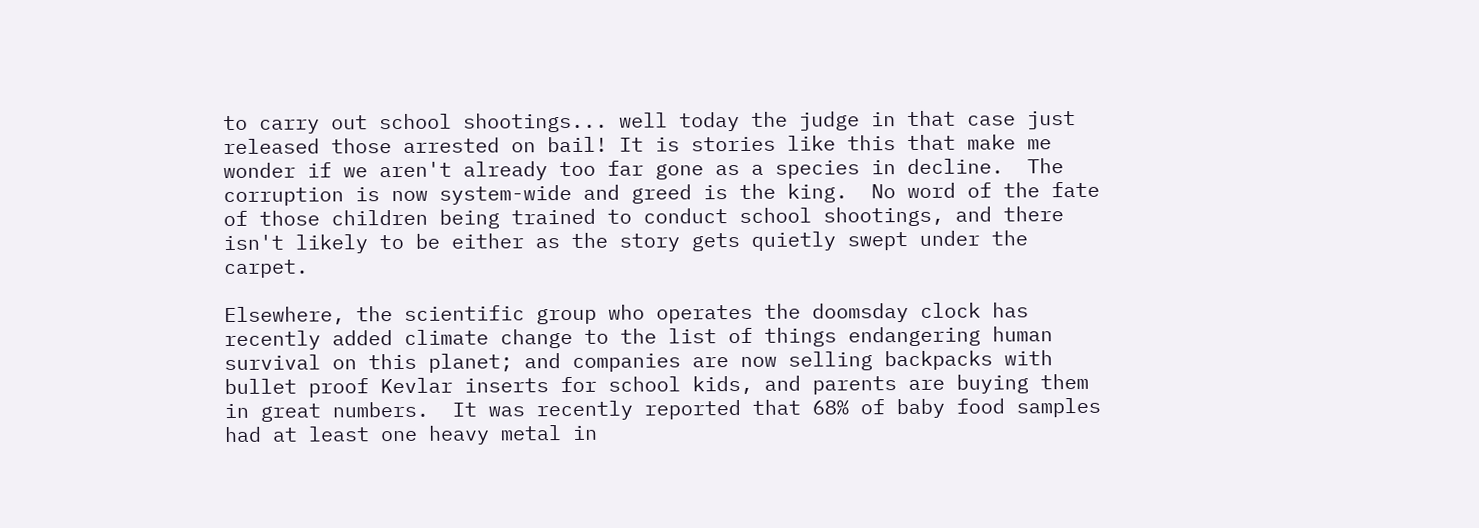to carry out school shootings... well today the judge in that case just released those arrested on bail! It is stories like this that make me wonder if we aren't already too far gone as a species in decline.  The corruption is now system-wide and greed is the king.  No word of the fate of those children being trained to conduct school shootings, and there isn't likely to be either as the story gets quietly swept under the carpet.

Elsewhere, the scientific group who operates the doomsday clock has recently added climate change to the list of things endangering human survival on this planet; and companies are now selling backpacks with bullet proof Kevlar inserts for school kids, and parents are buying them in great numbers.  It was recently reported that 68% of baby food samples had at least one heavy metal in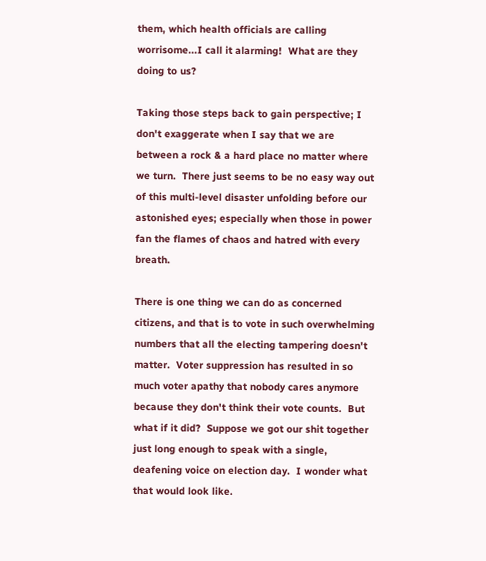them, which health officials are calling worrisome...I call it alarming!  What are they doing to us?

Taking those steps back to gain perspective; I don't exaggerate when I say that we are between a rock & a hard place no matter where we turn.  There just seems to be no easy way out of this multi-level disaster unfolding before our astonished eyes; especially when those in power fan the flames of chaos and hatred with every breath.

There is one thing we can do as concerned citizens, and that is to vote in such overwhelming numbers that all the electing tampering doesn't matter.  Voter suppression has resulted in so much voter apathy that nobody cares anymore because they don't think their vote counts.  But what if it did?  Suppose we got our shit together just long enough to speak with a single, deafening voice on election day.  I wonder what that would look like.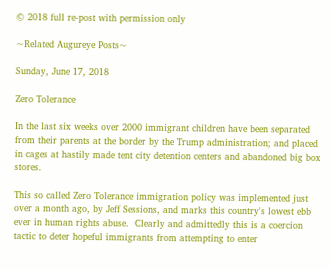© 2018 full re-post with permission only

~Related Augureye Posts~

Sunday, June 17, 2018

Zero Tolerance

In the last six weeks over 2000 immigrant children have been separated from their parents at the border by the Trump administration; and placed in cages at hastily made tent city detention centers and abandoned big box stores.

This so called Zero Tolerance immigration policy was implemented just over a month ago, by Jeff Sessions, and marks this country's lowest ebb ever in human rights abuse.  Clearly and admittedly this is a coercion tactic to deter hopeful immigrants from attempting to enter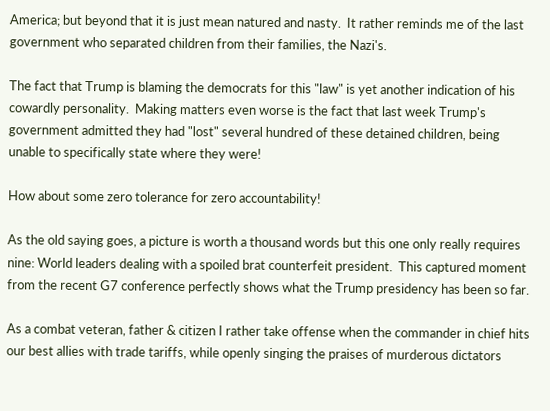America; but beyond that it is just mean natured and nasty.  It rather reminds me of the last government who separated children from their families, the Nazi's.

The fact that Trump is blaming the democrats for this "law" is yet another indication of his cowardly personality.  Making matters even worse is the fact that last week Trump's government admitted they had "lost" several hundred of these detained children, being unable to specifically state where they were!

How about some zero tolerance for zero accountability!

As the old saying goes, a picture is worth a thousand words but this one only really requires nine: World leaders dealing with a spoiled brat counterfeit president.  This captured moment from the recent G7 conference perfectly shows what the Trump presidency has been so far.

As a combat veteran, father & citizen I rather take offense when the commander in chief hits our best allies with trade tariffs, while openly singing the praises of murderous dictators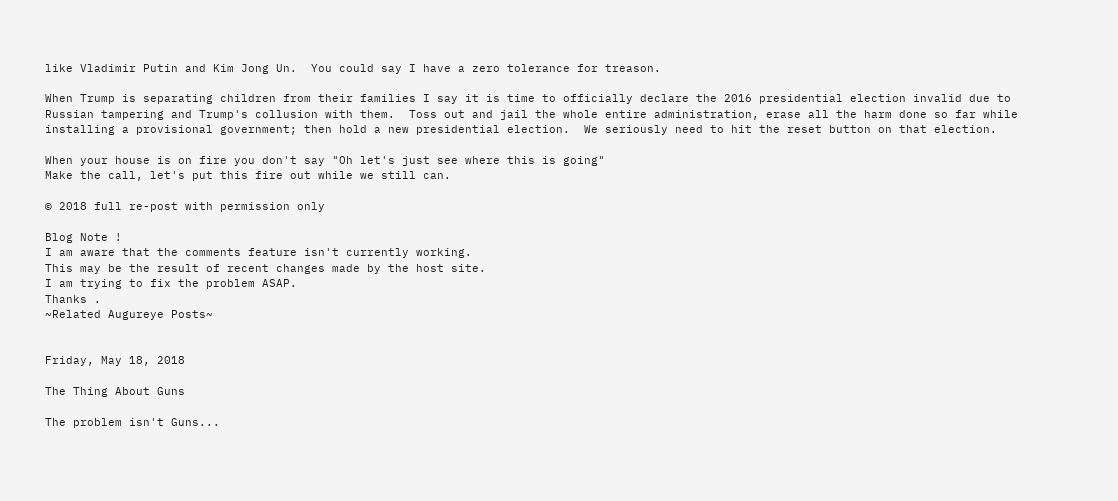like Vladimir Putin and Kim Jong Un.  You could say I have a zero tolerance for treason.

When Trump is separating children from their families I say it is time to officially declare the 2016 presidential election invalid due to Russian tampering and Trump's collusion with them.  Toss out and jail the whole entire administration, erase all the harm done so far while installing a provisional government; then hold a new presidential election.  We seriously need to hit the reset button on that election.

When your house is on fire you don't say "Oh let's just see where this is going"
Make the call, let's put this fire out while we still can.

© 2018 full re-post with permission only

Blog Note !
I am aware that the comments feature isn't currently working.
This may be the result of recent changes made by the host site.
I am trying to fix the problem ASAP.
Thanks .
~Related Augureye Posts~


Friday, May 18, 2018

The Thing About Guns

The problem isn't Guns...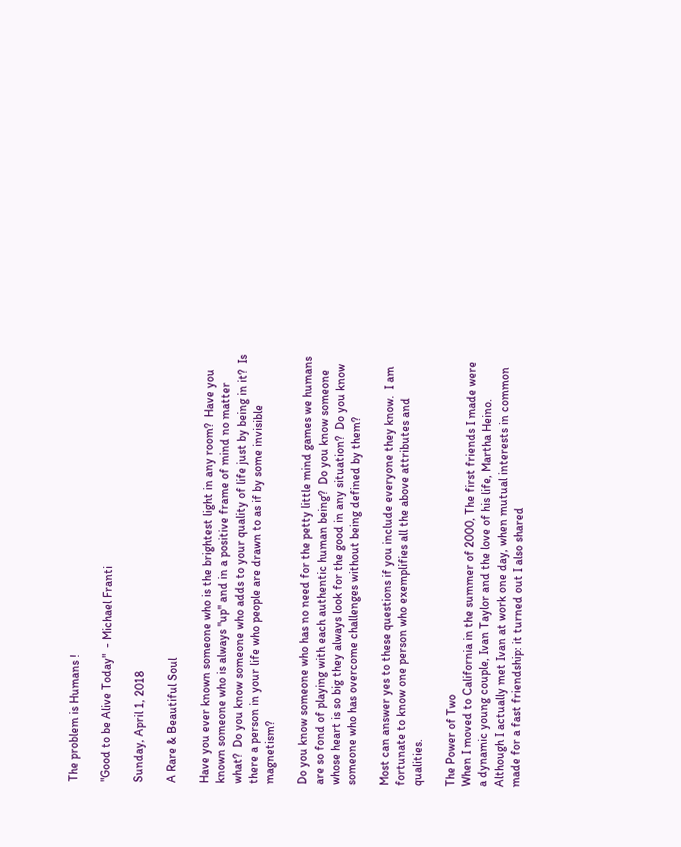The problem is Humans !

"Good to be Alive Today"  - Michael Franti

Sunday, April 1, 2018

A Rare & Beautiful Soul

Have you ever known someone who is the brightest light in any room?  Have you known someone who is always "up" and in a positive frame of mind no matter what?  Do you know someone who adds to your quality of life just by being in it?  Is there a person in your life who people are drawn to as if by some invisible magnetism?

Do you know someone who has no need for the petty little mind games we humans are so fond of playing with each authentic human being?  Do you know someone whose heart is so big they always look for the good in any situation?  Do you know someone who has overcome challenges without being defined by them?

Most can answer yes to these questions if you include everyone they know.  I am fortunate to know one person who exemplifies all the above attributes and qualities.

The Power of Two
When I moved to California in the summer of 2000, The first friends I made were a dynamic young couple, Ivan Taylor and the love of his life, Martha Heino.  Although I actually met Ivan at work one day, when mutual interests in common made for a fast friendship: it turned out I also shared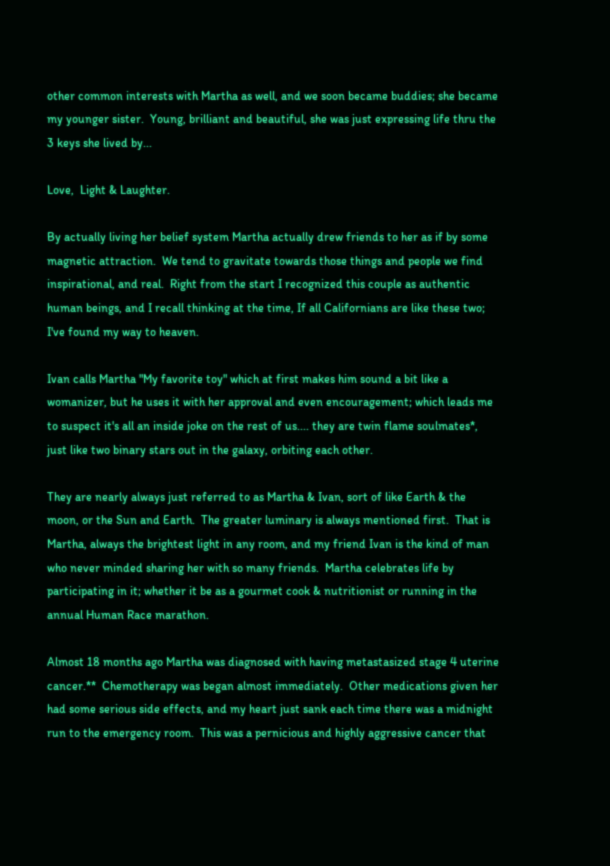other common interests with Martha as well, and we soon became buddies; she became my younger sister.  Young, brilliant and beautiful, she was just expressing life thru the 3 keys she lived by...

Love,  Light & Laughter.

By actually living her belief system Martha actually drew friends to her as if by some magnetic attraction.  We tend to gravitate towards those things and people we find inspirational, and real.  Right from the start I recognized this couple as authentic human beings, and I recall thinking at the time, If all Californians are like these two; I've found my way to heaven.

Ivan calls Martha "My favorite toy" which at first makes him sound a bit like a womanizer, but he uses it with her approval and even encouragement; which leads me to suspect it's all an inside joke on the rest of us.... they are twin flame soulmates*, just like two binary stars out in the galaxy, orbiting each other.

They are nearly always just referred to as Martha & Ivan, sort of like Earth & the moon, or the Sun and Earth.  The greater luminary is always mentioned first.  That is Martha, always the brightest light in any room, and my friend Ivan is the kind of man who never minded sharing her with so many friends.  Martha celebrates life by participating in it; whether it be as a gourmet cook & nutritionist or running in the annual Human Race marathon.

Almost 18 months ago Martha was diagnosed with having metastasized stage 4 uterine cancer.**  Chemotherapy was began almost immediately.  Other medications given her had some serious side effects, and my heart just sank each time there was a midnight run to the emergency room.  This was a pernicious and highly aggressive cancer that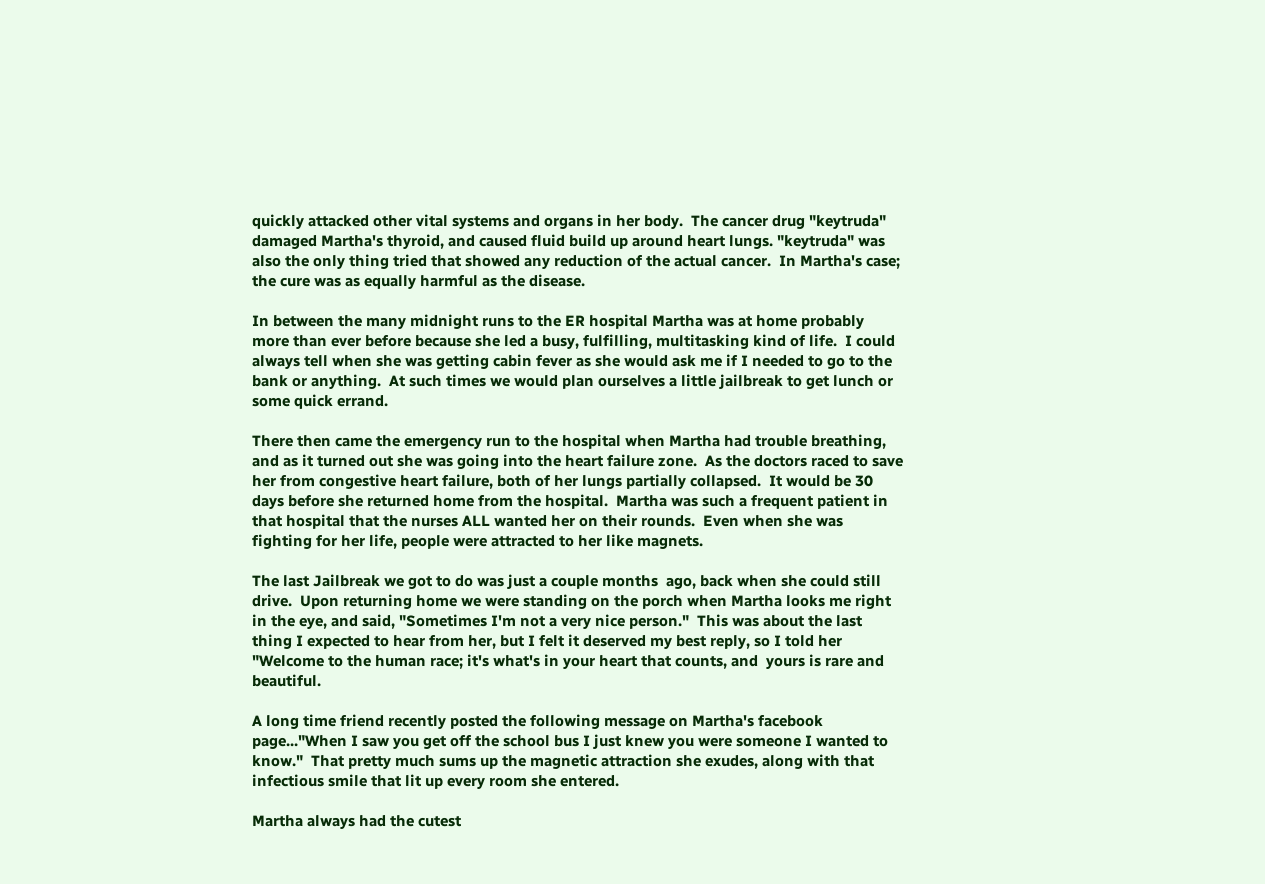quickly attacked other vital systems and organs in her body.  The cancer drug "keytruda" damaged Martha's thyroid, and caused fluid build up around heart lungs. "keytruda" was also the only thing tried that showed any reduction of the actual cancer.  In Martha's case; the cure was as equally harmful as the disease.

In between the many midnight runs to the ER hospital Martha was at home probably more than ever before because she led a busy, fulfilling, multitasking kind of life.  I could always tell when she was getting cabin fever as she would ask me if I needed to go to the bank or anything.  At such times we would plan ourselves a little jailbreak to get lunch or some quick errand.

There then came the emergency run to the hospital when Martha had trouble breathing, and as it turned out she was going into the heart failure zone.  As the doctors raced to save her from congestive heart failure, both of her lungs partially collapsed.  It would be 30 days before she returned home from the hospital.  Martha was such a frequent patient in that hospital that the nurses ALL wanted her on their rounds.  Even when she was fighting for her life, people were attracted to her like magnets.

The last Jailbreak we got to do was just a couple months  ago, back when she could still drive.  Upon returning home we were standing on the porch when Martha looks me right in the eye, and said, "Sometimes I'm not a very nice person."  This was about the last thing I expected to hear from her, but I felt it deserved my best reply, so I told her "Welcome to the human race; it's what's in your heart that counts, and  yours is rare and beautiful.

A long time friend recently posted the following message on Martha's facebook page..."When I saw you get off the school bus I just knew you were someone I wanted to know."  That pretty much sums up the magnetic attraction she exudes, along with that infectious smile that lit up every room she entered.

Martha always had the cutest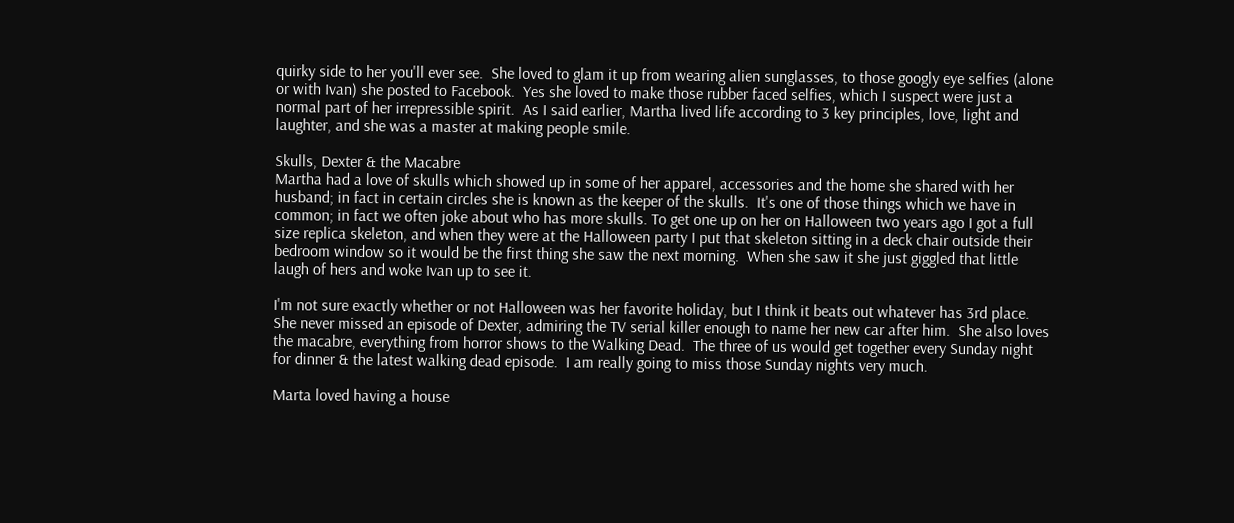quirky side to her you'll ever see.  She loved to glam it up from wearing alien sunglasses, to those googly eye selfies (alone or with Ivan) she posted to Facebook.  Yes she loved to make those rubber faced selfies, which I suspect were just a normal part of her irrepressible spirit.  As I said earlier, Martha lived life according to 3 key principles, love, light and laughter, and she was a master at making people smile.

Skulls, Dexter & the Macabre
Martha had a love of skulls which showed up in some of her apparel, accessories and the home she shared with her husband; in fact in certain circles she is known as the keeper of the skulls.  It's one of those things which we have in common; in fact we often joke about who has more skulls. To get one up on her on Halloween two years ago I got a full size replica skeleton, and when they were at the Halloween party I put that skeleton sitting in a deck chair outside their bedroom window so it would be the first thing she saw the next morning.  When she saw it she just giggled that little laugh of hers and woke Ivan up to see it.

I'm not sure exactly whether or not Halloween was her favorite holiday, but I think it beats out whatever has 3rd place.  She never missed an episode of Dexter, admiring the TV serial killer enough to name her new car after him.  She also loves the macabre, everything from horror shows to the Walking Dead.  The three of us would get together every Sunday night for dinner & the latest walking dead episode.  I am really going to miss those Sunday nights very much.

Marta loved having a house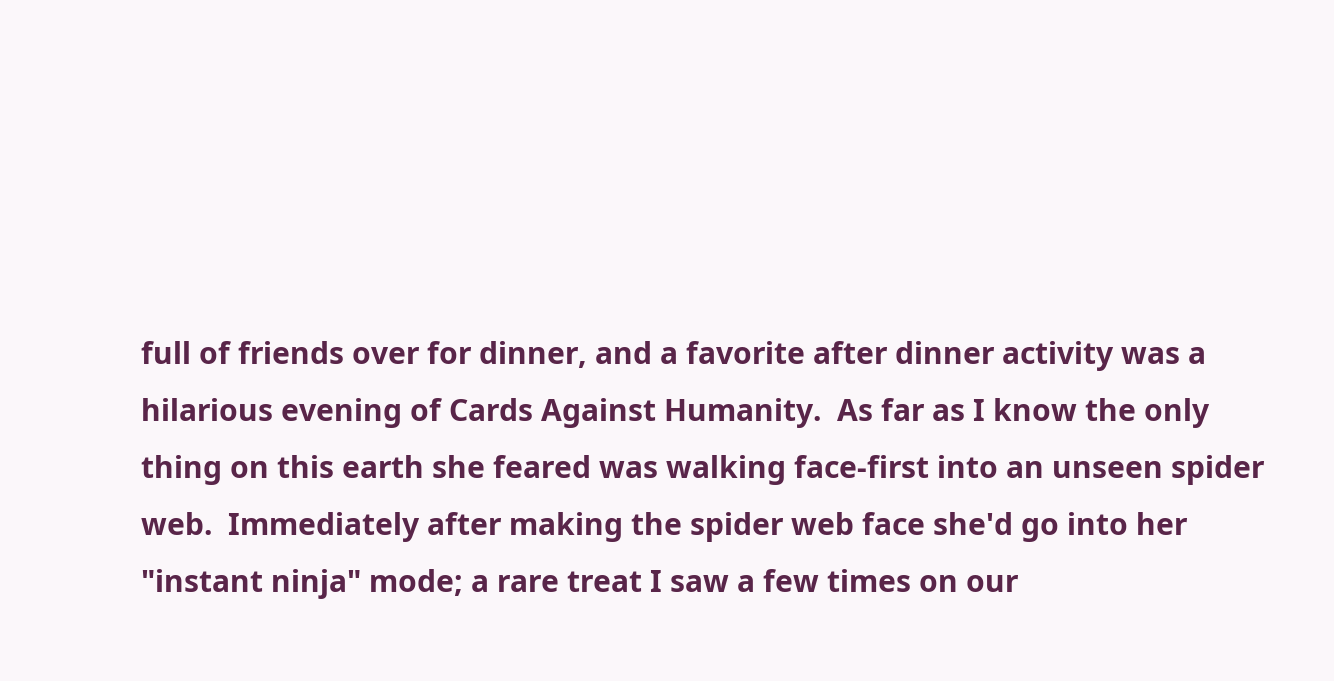full of friends over for dinner, and a favorite after dinner activity was a hilarious evening of Cards Against Humanity.  As far as I know the only thing on this earth she feared was walking face-first into an unseen spider web.  Immediately after making the spider web face she'd go into her "instant ninja" mode; a rare treat I saw a few times on our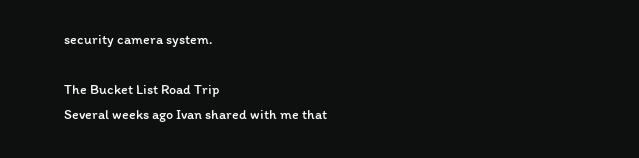security camera system.

The Bucket List Road Trip
Several weeks ago Ivan shared with me that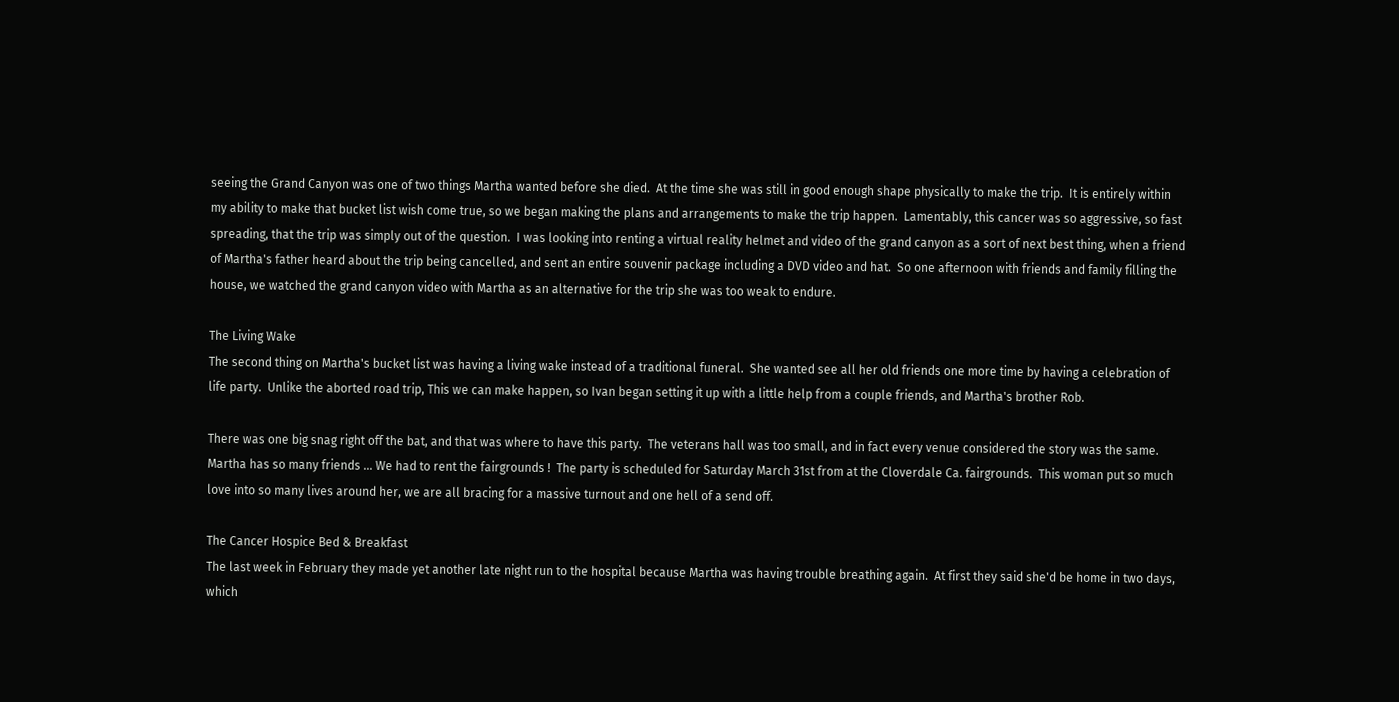seeing the Grand Canyon was one of two things Martha wanted before she died.  At the time she was still in good enough shape physically to make the trip.  It is entirely within my ability to make that bucket list wish come true, so we began making the plans and arrangements to make the trip happen.  Lamentably, this cancer was so aggressive, so fast spreading, that the trip was simply out of the question.  I was looking into renting a virtual reality helmet and video of the grand canyon as a sort of next best thing, when a friend of Martha's father heard about the trip being cancelled, and sent an entire souvenir package including a DVD video and hat.  So one afternoon with friends and family filling the house, we watched the grand canyon video with Martha as an alternative for the trip she was too weak to endure.

The Living Wake
The second thing on Martha's bucket list was having a living wake instead of a traditional funeral.  She wanted see all her old friends one more time by having a celebration of life party.  Unlike the aborted road trip, This we can make happen, so Ivan began setting it up with a little help from a couple friends, and Martha's brother Rob.

There was one big snag right off the bat, and that was where to have this party.  The veterans hall was too small, and in fact every venue considered the story was the same.
Martha has so many friends ... We had to rent the fairgrounds !  The party is scheduled for Saturday March 31st from at the Cloverdale Ca. fairgrounds.  This woman put so much love into so many lives around her, we are all bracing for a massive turnout and one hell of a send off.

The Cancer Hospice Bed & Breakfast
The last week in February they made yet another late night run to the hospital because Martha was having trouble breathing again.  At first they said she'd be home in two days, which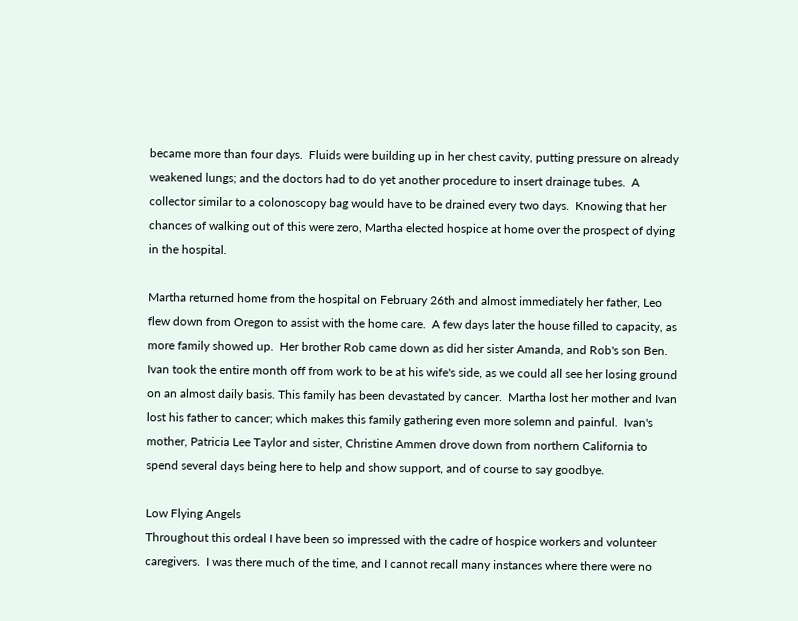became more than four days.  Fluids were building up in her chest cavity, putting pressure on already weakened lungs; and the doctors had to do yet another procedure to insert drainage tubes.  A collector similar to a colonoscopy bag would have to be drained every two days.  Knowing that her chances of walking out of this were zero, Martha elected hospice at home over the prospect of dying in the hospital.

Martha returned home from the hospital on February 26th and almost immediately her father, Leo flew down from Oregon to assist with the home care.  A few days later the house filled to capacity, as more family showed up.  Her brother Rob came down as did her sister Amanda, and Rob's son Ben.  Ivan took the entire month off from work to be at his wife's side, as we could all see her losing ground on an almost daily basis. This family has been devastated by cancer.  Martha lost her mother and Ivan lost his father to cancer; which makes this family gathering even more solemn and painful.  Ivan's mother, Patricia Lee Taylor and sister, Christine Ammen drove down from northern California to spend several days being here to help and show support, and of course to say goodbye.

Low Flying Angels
Throughout this ordeal I have been so impressed with the cadre of hospice workers and volunteer caregivers.  I was there much of the time, and I cannot recall many instances where there were no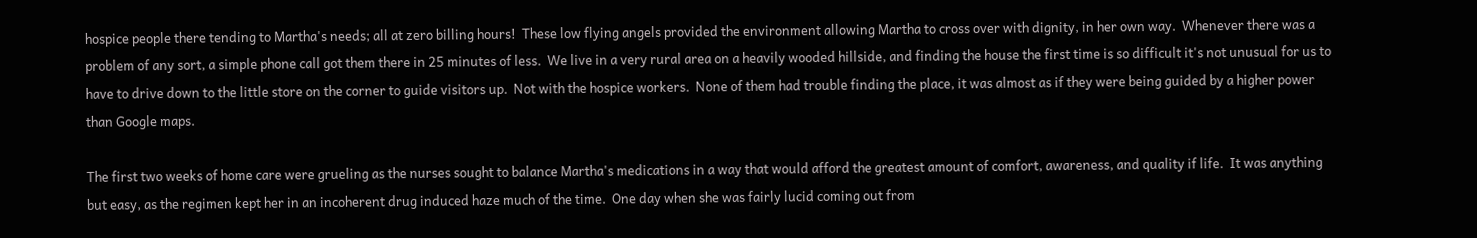hospice people there tending to Martha's needs; all at zero billing hours!  These low flying angels provided the environment allowing Martha to cross over with dignity, in her own way.  Whenever there was a problem of any sort, a simple phone call got them there in 25 minutes of less.  We live in a very rural area on a heavily wooded hillside, and finding the house the first time is so difficult it's not unusual for us to have to drive down to the little store on the corner to guide visitors up.  Not with the hospice workers.  None of them had trouble finding the place, it was almost as if they were being guided by a higher power than Google maps.

The first two weeks of home care were grueling as the nurses sought to balance Martha's medications in a way that would afford the greatest amount of comfort, awareness, and quality if life.  It was anything but easy, as the regimen kept her in an incoherent drug induced haze much of the time.  One day when she was fairly lucid coming out from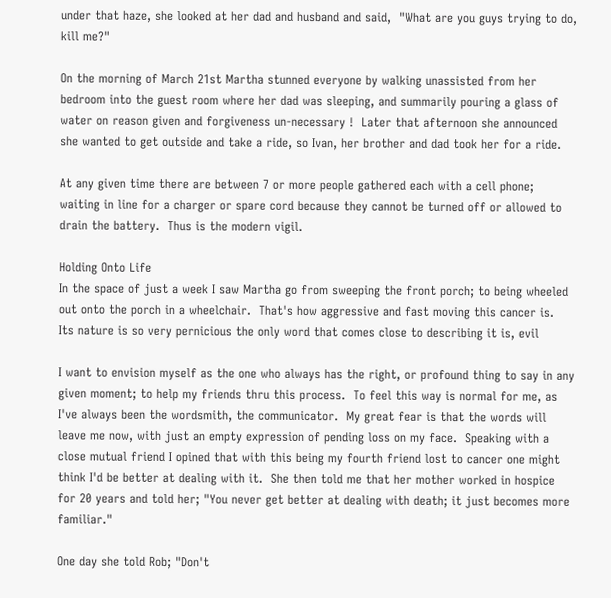under that haze, she looked at her dad and husband and said,  "What are you guys trying to do, kill me?"

On the morning of March 21st Martha stunned everyone by walking unassisted from her bedroom into the guest room where her dad was sleeping, and summarily pouring a glass of water on reason given and forgiveness un-necessary !  Later that afternoon she announced she wanted to get outside and take a ride, so Ivan, her brother and dad took her for a ride.

At any given time there are between 7 or more people gathered each with a cell phone;  waiting in line for a charger or spare cord because they cannot be turned off or allowed to drain the battery.  Thus is the modern vigil.

Holding Onto Life
In the space of just a week I saw Martha go from sweeping the front porch; to being wheeled out onto the porch in a wheelchair.  That's how aggressive and fast moving this cancer is.  Its nature is so very pernicious the only word that comes close to describing it is, evil

I want to envision myself as the one who always has the right, or profound thing to say in any given moment; to help my friends thru this process.  To feel this way is normal for me, as I've always been the wordsmith, the communicator.  My great fear is that the words will leave me now, with just an empty expression of pending loss on my face.  Speaking with a close mutual friend I opined that with this being my fourth friend lost to cancer one might think I'd be better at dealing with it.  She then told me that her mother worked in hospice for 20 years and told her; "You never get better at dealing with death; it just becomes more familiar."

One day she told Rob; "Don't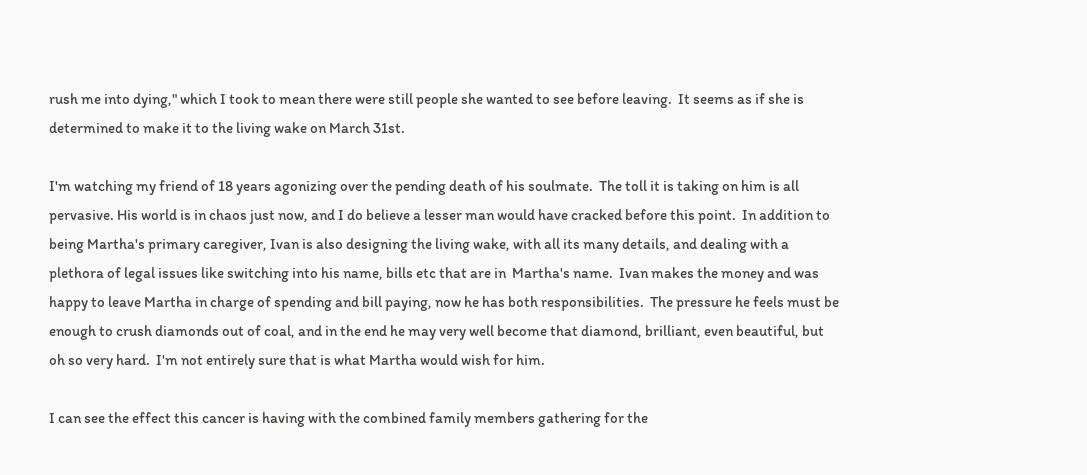rush me into dying," which I took to mean there were still people she wanted to see before leaving.  It seems as if she is determined to make it to the living wake on March 31st.

I'm watching my friend of 18 years agonizing over the pending death of his soulmate.  The toll it is taking on him is all pervasive. His world is in chaos just now, and I do believe a lesser man would have cracked before this point.  In addition to being Martha's primary caregiver, Ivan is also designing the living wake, with all its many details, and dealing with a plethora of legal issues like switching into his name, bills etc that are in  Martha's name.  Ivan makes the money and was happy to leave Martha in charge of spending and bill paying, now he has both responsibilities.  The pressure he feels must be enough to crush diamonds out of coal, and in the end he may very well become that diamond, brilliant, even beautiful, but oh so very hard.  I'm not entirely sure that is what Martha would wish for him.

I can see the effect this cancer is having with the combined family members gathering for the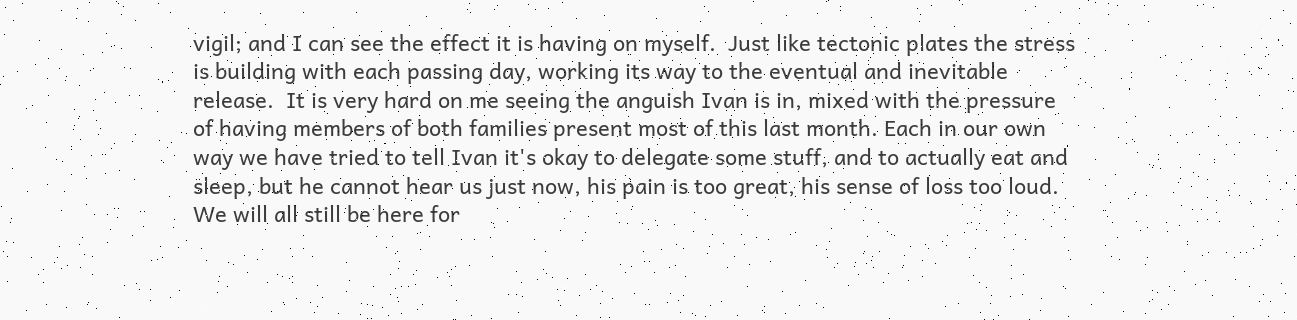vigil; and I can see the effect it is having on myself.  Just like tectonic plates the stress is building with each passing day, working its way to the eventual and inevitable release.  It is very hard on me seeing the anguish Ivan is in, mixed with the pressure of having members of both families present most of this last month. Each in our own way we have tried to tell Ivan it's okay to delegate some stuff, and to actually eat and sleep, but he cannot hear us just now, his pain is too great, his sense of loss too loud.  We will all still be here for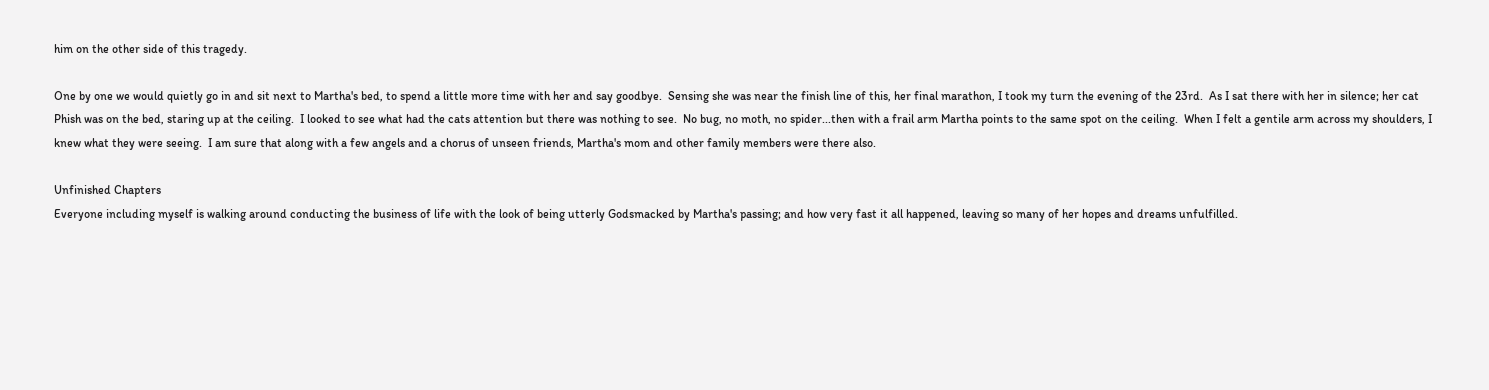him on the other side of this tragedy.

One by one we would quietly go in and sit next to Martha's bed, to spend a little more time with her and say goodbye.  Sensing she was near the finish line of this, her final marathon, I took my turn the evening of the 23rd.  As I sat there with her in silence; her cat Phish was on the bed, staring up at the ceiling.  I looked to see what had the cats attention but there was nothing to see.  No bug, no moth, no spider...then with a frail arm Martha points to the same spot on the ceiling.  When I felt a gentile arm across my shoulders, I knew what they were seeing.  I am sure that along with a few angels and a chorus of unseen friends, Martha's mom and other family members were there also.

Unfinished Chapters
Everyone including myself is walking around conducting the business of life with the look of being utterly Godsmacked by Martha's passing; and how very fast it all happened, leaving so many of her hopes and dreams unfulfilled.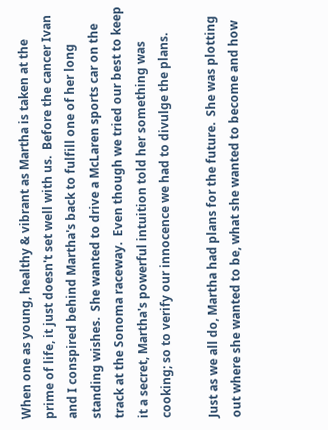When one as young, healthy & vibrant as Martha is taken at the prime of life, it just doesn't set well with us.  Before the cancer Ivan and I conspired behind Martha's back to fulfill one of her long standing wishes.  She wanted to drive a McLaren sports car on the track at the Sonoma raceway.  Even though we tried our best to keep it a secret, Martha's powerful intuition told her something was cooking; so to verify our innocence we had to divulge the plans.

Just as we all do, Martha had plans for the future.  She was plotting out where she wanted to be, what she wanted to become and how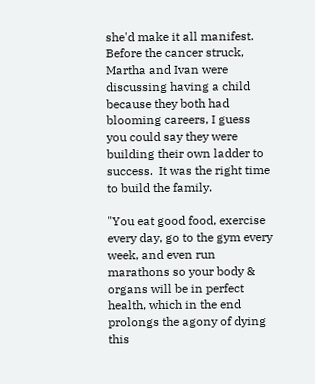she'd make it all manifest.  Before the cancer struck, Martha and Ivan were discussing having a child because they both had blooming careers, I guess you could say they were building their own ladder to success.  It was the right time to build the family.

"You eat good food, exercise every day, go to the gym every week, and even run marathons so your body & organs will be in perfect health, which in the end prolongs the agony of dying this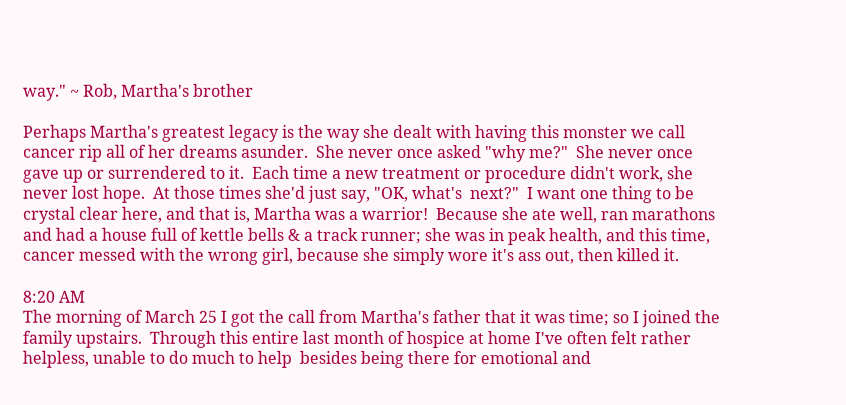way." ~ Rob, Martha's brother

Perhaps Martha's greatest legacy is the way she dealt with having this monster we call cancer rip all of her dreams asunder.  She never once asked "why me?"  She never once gave up or surrendered to it.  Each time a new treatment or procedure didn't work, she never lost hope.  At those times she'd just say, "OK, what's  next?"  I want one thing to be crystal clear here, and that is, Martha was a warrior!  Because she ate well, ran marathons and had a house full of kettle bells & a track runner; she was in peak health, and this time, cancer messed with the wrong girl, because she simply wore it's ass out, then killed it.

8:20 AM
The morning of March 25 I got the call from Martha's father that it was time; so I joined the family upstairs.  Through this entire last month of hospice at home I've often felt rather helpless, unable to do much to help  besides being there for emotional and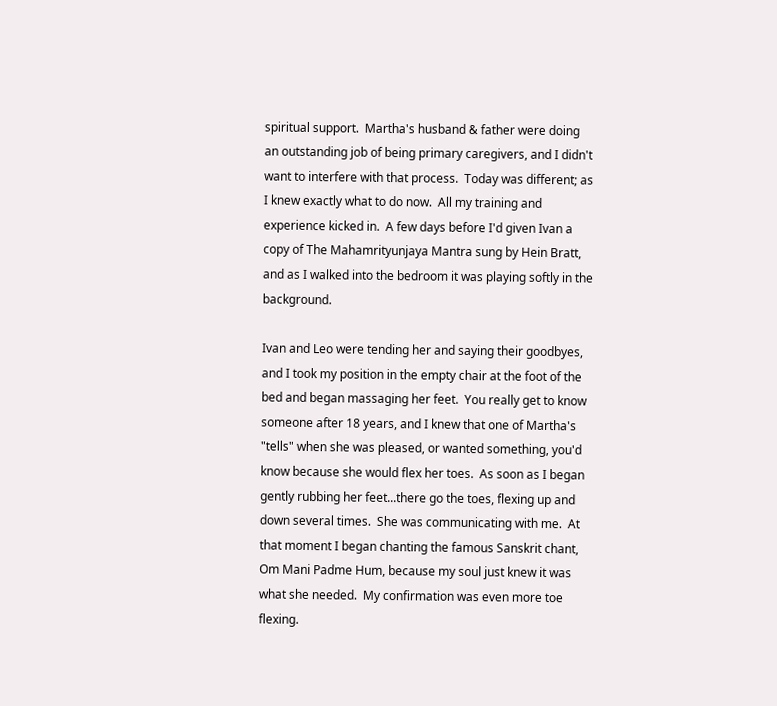spiritual support.  Martha's husband & father were doing an outstanding job of being primary caregivers, and I didn't want to interfere with that process.  Today was different; as I knew exactly what to do now.  All my training and experience kicked in.  A few days before I'd given Ivan a copy of The Mahamrityunjaya Mantra sung by Hein Bratt, and as I walked into the bedroom it was playing softly in the background.

Ivan and Leo were tending her and saying their goodbyes, and I took my position in the empty chair at the foot of the bed and began massaging her feet.  You really get to know someone after 18 years, and I knew that one of Martha's "tells" when she was pleased, or wanted something, you'd know because she would flex her toes.  As soon as I began gently rubbing her feet...there go the toes, flexing up and down several times.  She was communicating with me.  At that moment I began chanting the famous Sanskrit chant, Om Mani Padme Hum, because my soul just knew it was what she needed.  My confirmation was even more toe flexing.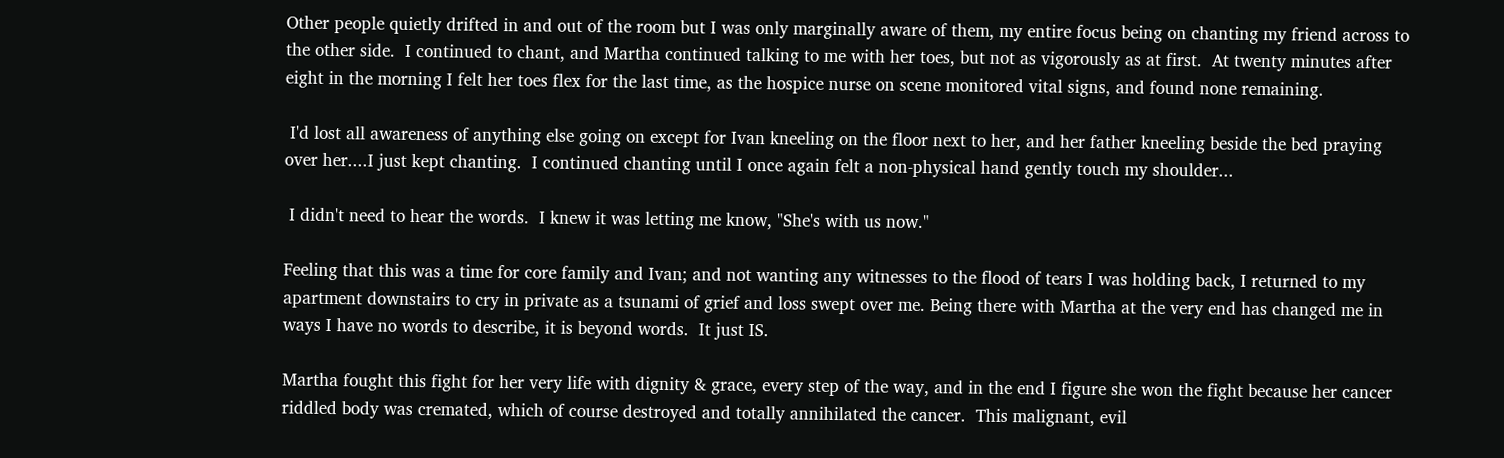Other people quietly drifted in and out of the room but I was only marginally aware of them, my entire focus being on chanting my friend across to the other side.  I continued to chant, and Martha continued talking to me with her toes, but not as vigorously as at first.  At twenty minutes after eight in the morning I felt her toes flex for the last time, as the hospice nurse on scene monitored vital signs, and found none remaining.

 I'd lost all awareness of anything else going on except for Ivan kneeling on the floor next to her, and her father kneeling beside the bed praying over her....I just kept chanting.  I continued chanting until I once again felt a non-physical hand gently touch my shoulder...

 I didn't need to hear the words.  I knew it was letting me know, "She's with us now."

Feeling that this was a time for core family and Ivan; and not wanting any witnesses to the flood of tears I was holding back, I returned to my apartment downstairs to cry in private as a tsunami of grief and loss swept over me. Being there with Martha at the very end has changed me in ways I have no words to describe, it is beyond words.  It just IS.

Martha fought this fight for her very life with dignity & grace, every step of the way, and in the end I figure she won the fight because her cancer riddled body was cremated, which of course destroyed and totally annihilated the cancer.  This malignant, evil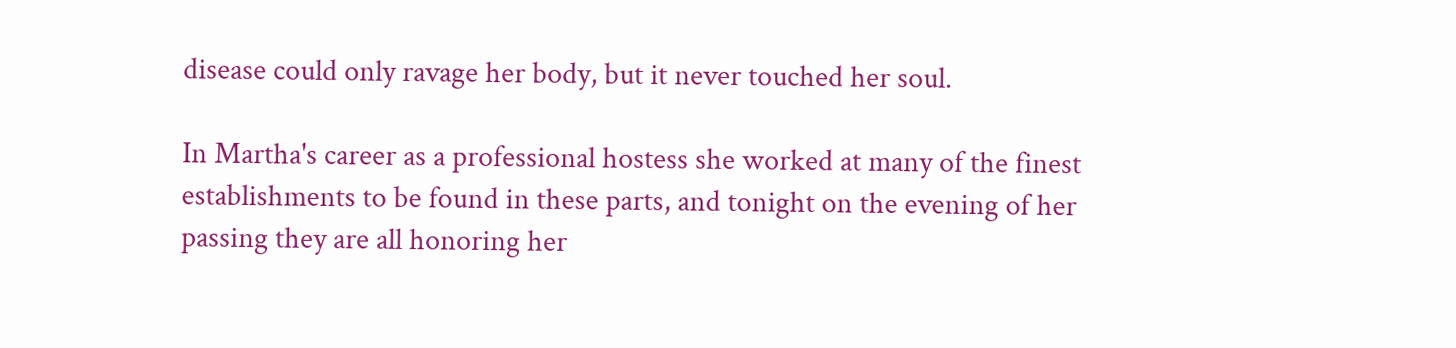disease could only ravage her body, but it never touched her soul.

In Martha's career as a professional hostess she worked at many of the finest establishments to be found in these parts, and tonight on the evening of her passing they are all honoring her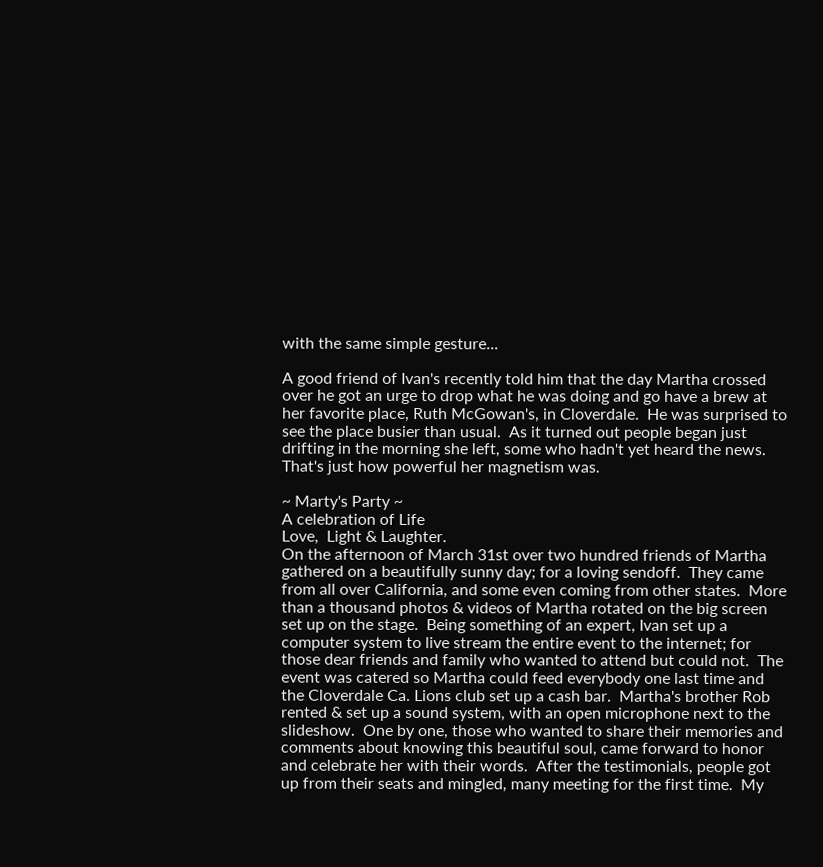with the same simple gesture...

A good friend of Ivan's recently told him that the day Martha crossed over he got an urge to drop what he was doing and go have a brew at her favorite place, Ruth McGowan's, in Cloverdale.  He was surprised to see the place busier than usual.  As it turned out people began just drifting in the morning she left, some who hadn't yet heard the news.  That's just how powerful her magnetism was.

~ Marty's Party ~
A celebration of Life
Love,  Light & Laughter.
On the afternoon of March 31st over two hundred friends of Martha gathered on a beautifully sunny day; for a loving sendoff.  They came from all over California, and some even coming from other states.  More than a thousand photos & videos of Martha rotated on the big screen set up on the stage.  Being something of an expert, Ivan set up a computer system to live stream the entire event to the internet; for those dear friends and family who wanted to attend but could not.  The event was catered so Martha could feed everybody one last time and the Cloverdale Ca. Lions club set up a cash bar.  Martha's brother Rob rented & set up a sound system, with an open microphone next to the slideshow.  One by one, those who wanted to share their memories and comments about knowing this beautiful soul, came forward to honor and celebrate her with their words.  After the testimonials, people got up from their seats and mingled, many meeting for the first time.  My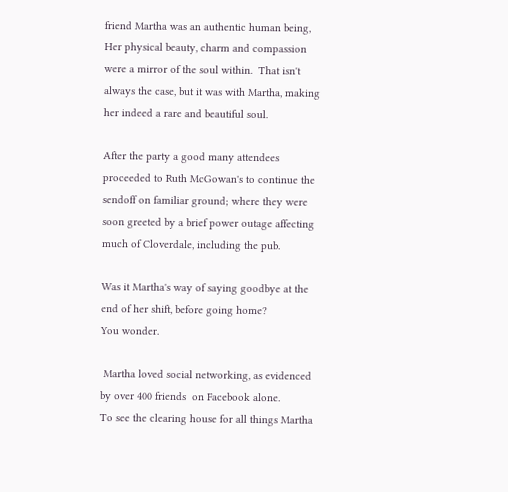friend Martha was an authentic human being, Her physical beauty, charm and compassion were a mirror of the soul within.  That isn't always the case, but it was with Martha, making her indeed a rare and beautiful soul.

After the party a good many attendees proceeded to Ruth McGowan's to continue the sendoff on familiar ground; where they were soon greeted by a brief power outage affecting much of Cloverdale, including the pub.

Was it Martha's way of saying goodbye at the end of her shift, before going home?
You wonder.

 Martha loved social networking, as evidenced by over 400 friends  on Facebook alone.
To see the clearing house for all things Martha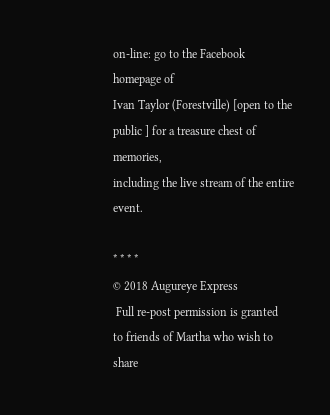on-line: go to the Facebook homepage of
Ivan Taylor (Forestville) [open to the public ] for a treasure chest of memories,
including the live stream of the entire event.

* * * *
© 2018 Augureye Express
 Full re-post permission is granted
to friends of Martha who wish to share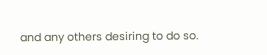and any others desiring to do so.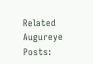Related Augureye Posts: